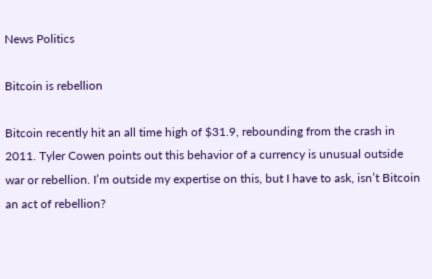News Politics

Bitcoin is rebellion

Bitcoin recently hit an all time high of $31.9, rebounding from the crash in 2011. Tyler Cowen points out this behavior of a currency is unusual outside war or rebellion. I’m outside my expertise on this, but I have to ask, isn’t Bitcoin an act of rebellion?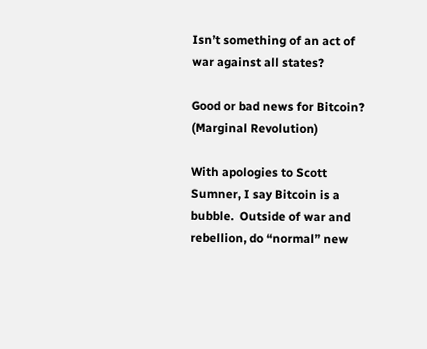Isn’t something of an act of war against all states?

Good or bad news for Bitcoin? (Marginal Revolution)

With apologies to Scott Sumner, I say Bitcoin is a bubble.  Outside of war and rebellion, do “normal” new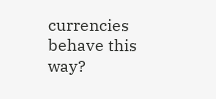currencies behave this way?